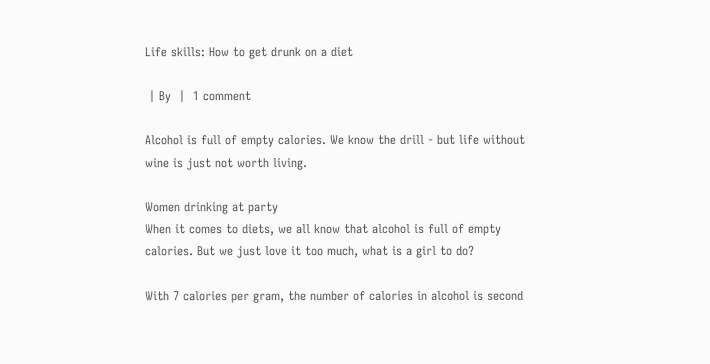Life skills: How to get drunk on a diet

 | By  |  1 comment

Alcohol is full of empty calories. We know the drill - but life without wine is just not worth living.

Women drinking at party
When it comes to diets, we all know that alcohol is full of empty calories. But we just love it too much, what is a girl to do?

With 7 calories per gram, the number of calories in alcohol is second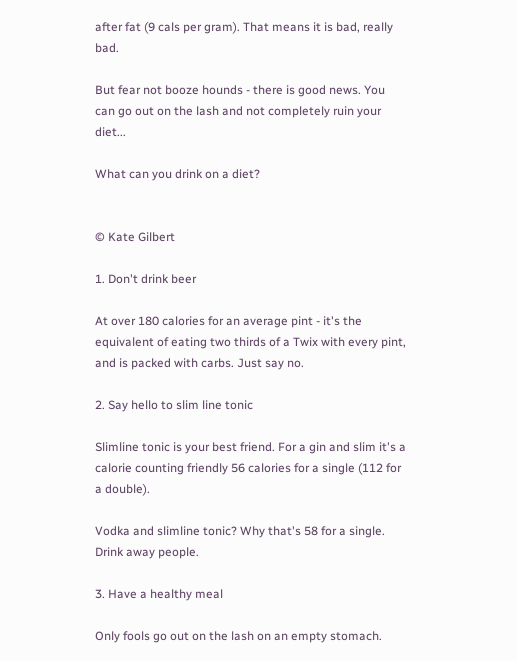after fat (9 cals per gram). That means it is bad, really bad.

But fear not booze hounds - there is good news. You can go out on the lash and not completely ruin your diet...

What can you drink on a diet?


© Kate Gilbert

1. Don't drink beer

At over 180 calories for an average pint - it's the equivalent of eating two thirds of a Twix with every pint, and is packed with carbs. Just say no.

2. Say hello to slim line tonic

Slimline tonic is your best friend. For a gin and slim it's a calorie counting friendly 56 calories for a single (112 for a double).

Vodka and slimline tonic? Why that's 58 for a single. Drink away people.

3. Have a healthy meal

Only fools go out on the lash on an empty stomach.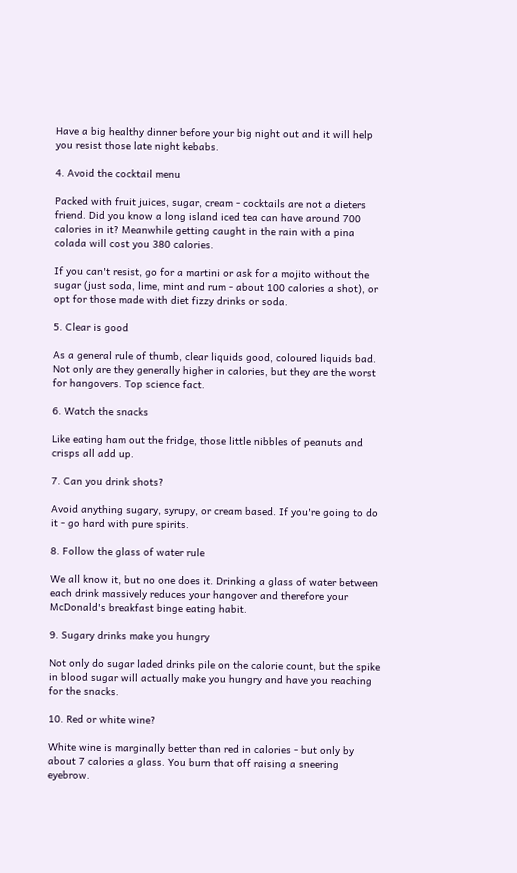Have a big healthy dinner before your big night out and it will help you resist those late night kebabs.

4. Avoid the cocktail menu

Packed with fruit juices, sugar, cream - cocktails are not a dieters friend. Did you know a long island iced tea can have around 700 calories in it? Meanwhile getting caught in the rain with a pina colada will cost you 380 calories.

If you can't resist, go for a martini or ask for a mojito without the sugar (just soda, lime, mint and rum - about 100 calories a shot), or opt for those made with diet fizzy drinks or soda.

5. Clear is good

As a general rule of thumb, clear liquids good, coloured liquids bad. Not only are they generally higher in calories, but they are the worst for hangovers. Top science fact.

6. Watch the snacks

Like eating ham out the fridge, those little nibbles of peanuts and crisps all add up.

7. Can you drink shots?

Avoid anything sugary, syrupy, or cream based. If you're going to do it - go hard with pure spirits.

8. Follow the glass of water rule

We all know it, but no one does it. Drinking a glass of water between each drink massively reduces your hangover and therefore your McDonald's breakfast binge eating habit.

9. Sugary drinks make you hungry

Not only do sugar laded drinks pile on the calorie count, but the spike in blood sugar will actually make you hungry and have you reaching for the snacks.

10. Red or white wine?

White wine is marginally better than red in calories - but only by about 7 calories a glass. You burn that off raising a sneering eyebrow.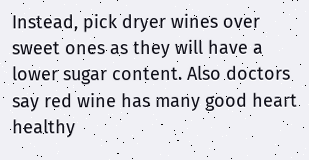Instead, pick dryer wines over sweet ones as they will have a lower sugar content. Also doctors say red wine has many good heart healthy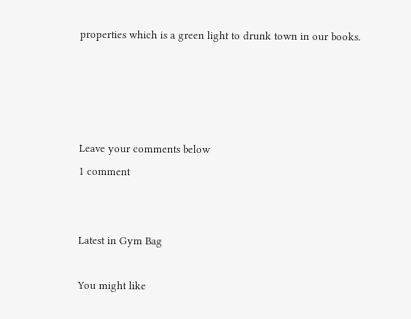properties which is a green light to drunk town in our books.




Leave your comments below
1 comment


Latest in Gym Bag

You might like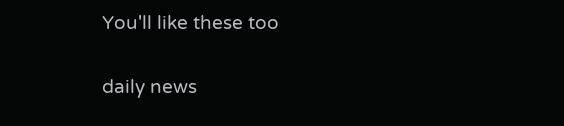You'll like these too

daily news